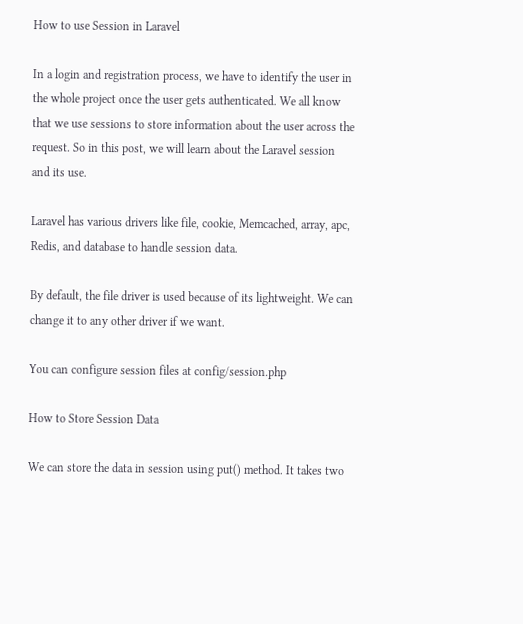How to use Session in Laravel

In a login and registration process, we have to identify the user in the whole project once the user gets authenticated. We all know that we use sessions to store information about the user across the request. So in this post, we will learn about the Laravel session and its use.

Laravel has various drivers like file, cookie, Memcached, array, apc, Redis, and database to handle session data.

By default, the file driver is used because of its lightweight. We can change it to any other driver if we want.

You can configure session files at config/session.php

How to Store Session Data

We can store the data in session using put() method. It takes two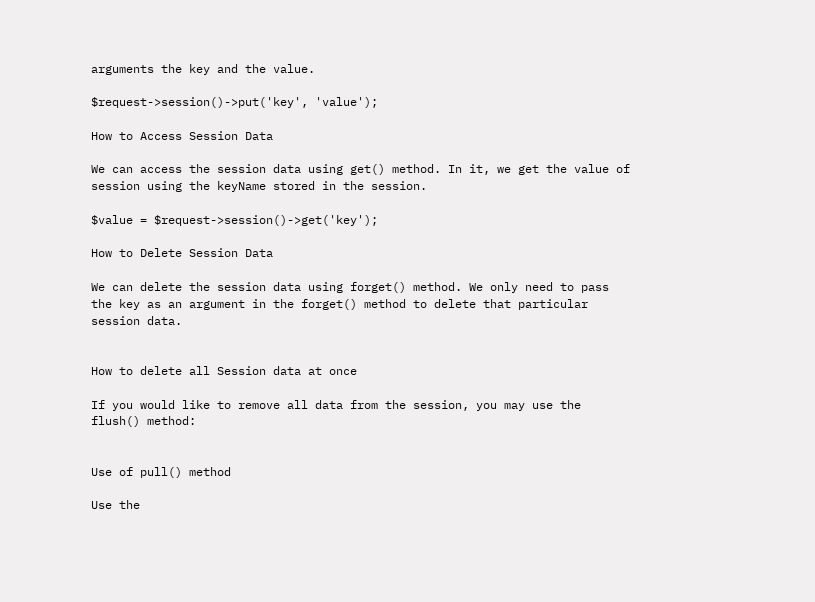arguments the key and the value.

$request->session()->put('key', 'value');

How to Access Session Data

We can access the session data using get() method. In it, we get the value of session using the keyName stored in the session.

$value = $request->session()->get('key');

How to Delete Session Data

We can delete the session data using forget() method. We only need to pass the key as an argument in the forget() method to delete that particular session data.


How to delete all Session data at once

If you would like to remove all data from the session, you may use the flush() method:


Use of pull() method

Use the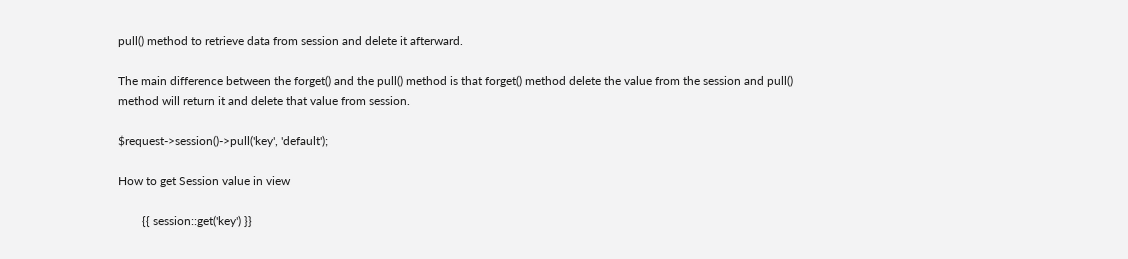pull() method to retrieve data from session and delete it afterward.

The main difference between the forget() and the pull() method is that forget() method delete the value from the session and pull() method will return it and delete that value from session.

$request->session()->pull('key', 'default');

How to get Session value in view

        {{ session::get('key') }}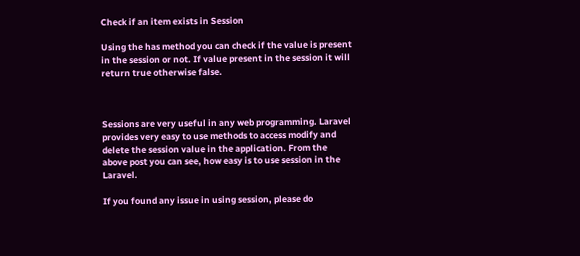Check if an item exists in Session

Using the has method you can check if the value is present in the session or not. If value present in the session it will return true otherwise false.



Sessions are very useful in any web programming. Laravel provides very easy to use methods to access modify and delete the session value in the application. From the above post you can see, how easy is to use session in the Laravel.

If you found any issue in using session, please do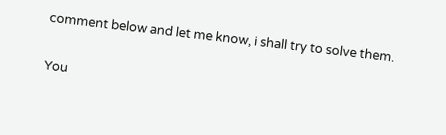comment below and let me know, i shall try to solve them.

You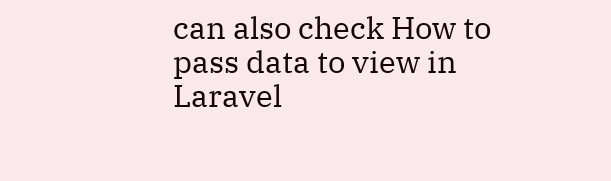can also check How to pass data to view in Laravel